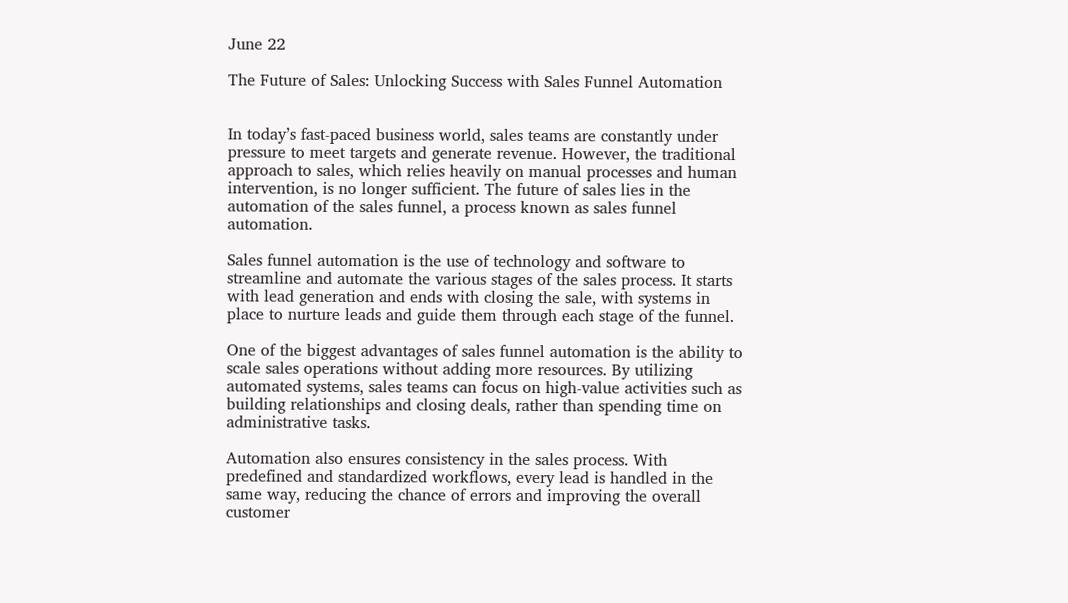June 22

The Future of Sales: Unlocking Success with Sales Funnel Automation


In today’s fast-paced business world, sales teams are constantly under pressure to meet targets and generate revenue. However, the traditional approach to sales, which relies heavily on manual processes and human intervention, is no longer sufficient. The future of sales lies in the automation of the sales funnel, a process known as sales funnel automation.

Sales funnel automation is the use of technology and software to streamline and automate the various stages of the sales process. It starts with lead generation and ends with closing the sale, with systems in place to nurture leads and guide them through each stage of the funnel.

One of the biggest advantages of sales funnel automation is the ability to scale sales operations without adding more resources. By utilizing automated systems, sales teams can focus on high-value activities such as building relationships and closing deals, rather than spending time on administrative tasks.

Automation also ensures consistency in the sales process. With predefined and standardized workflows, every lead is handled in the same way, reducing the chance of errors and improving the overall customer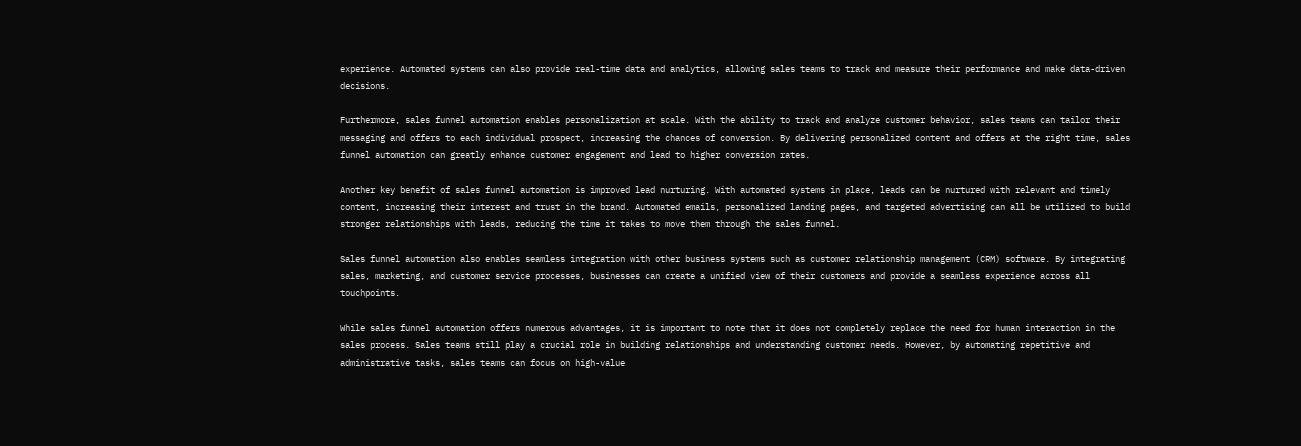experience. Automated systems can also provide real-time data and analytics, allowing sales teams to track and measure their performance and make data-driven decisions.

Furthermore, sales funnel automation enables personalization at scale. With the ability to track and analyze customer behavior, sales teams can tailor their messaging and offers to each individual prospect, increasing the chances of conversion. By delivering personalized content and offers at the right time, sales funnel automation can greatly enhance customer engagement and lead to higher conversion rates.

Another key benefit of sales funnel automation is improved lead nurturing. With automated systems in place, leads can be nurtured with relevant and timely content, increasing their interest and trust in the brand. Automated emails, personalized landing pages, and targeted advertising can all be utilized to build stronger relationships with leads, reducing the time it takes to move them through the sales funnel.

Sales funnel automation also enables seamless integration with other business systems such as customer relationship management (CRM) software. By integrating sales, marketing, and customer service processes, businesses can create a unified view of their customers and provide a seamless experience across all touchpoints.

While sales funnel automation offers numerous advantages, it is important to note that it does not completely replace the need for human interaction in the sales process. Sales teams still play a crucial role in building relationships and understanding customer needs. However, by automating repetitive and administrative tasks, sales teams can focus on high-value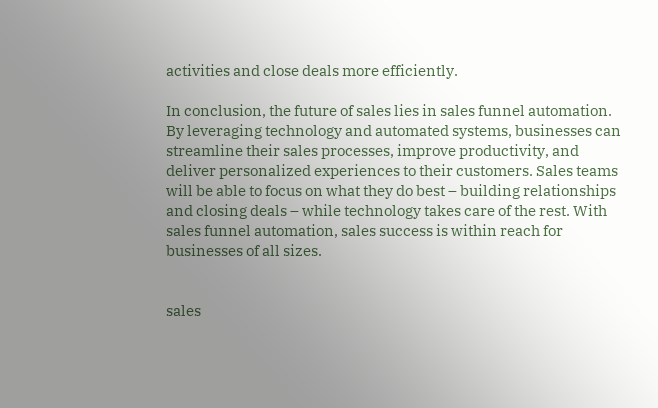activities and close deals more efficiently.

In conclusion, the future of sales lies in sales funnel automation. By leveraging technology and automated systems, businesses can streamline their sales processes, improve productivity, and deliver personalized experiences to their customers. Sales teams will be able to focus on what they do best – building relationships and closing deals – while technology takes care of the rest. With sales funnel automation, sales success is within reach for businesses of all sizes.


sales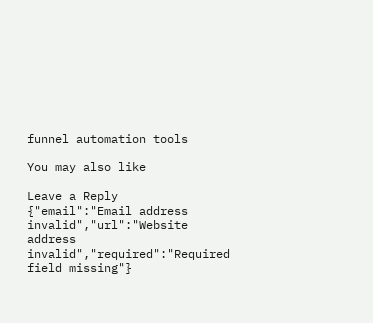funnel automation tools

You may also like

Leave a Reply
{"email":"Email address invalid","url":"Website address invalid","required":"Required field missing"}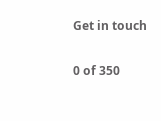Get in touch

0 of 350